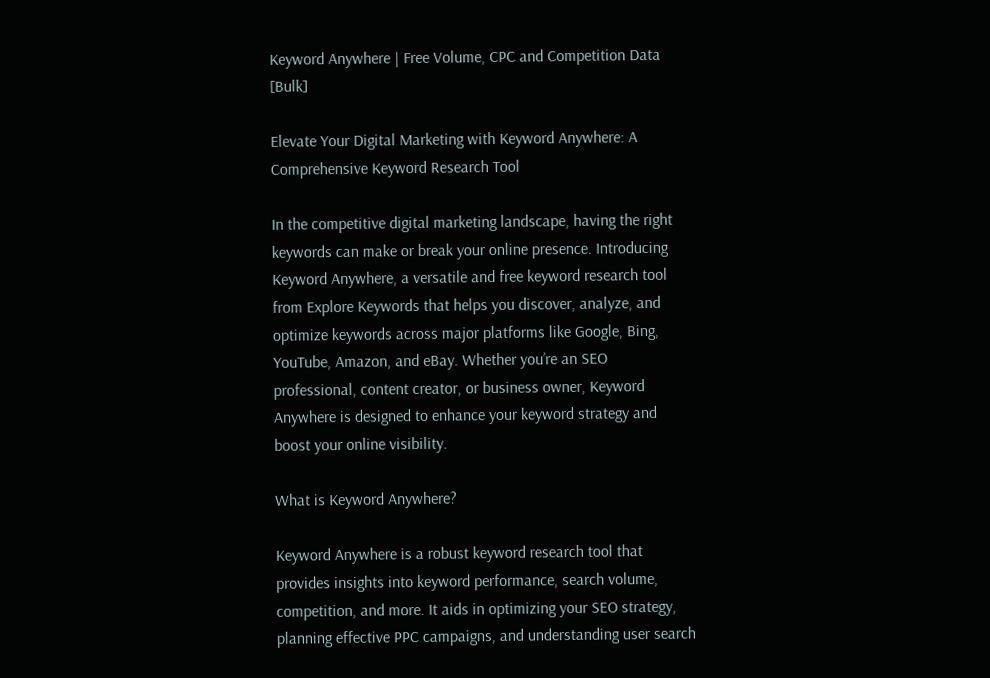Keyword Anywhere | Free Volume, CPC and Competition Data [Bulk]

Elevate Your Digital Marketing with Keyword Anywhere: A Comprehensive Keyword Research Tool

In the competitive digital marketing landscape, having the right keywords can make or break your online presence. Introducing Keyword Anywhere, a versatile and free keyword research tool from Explore Keywords that helps you discover, analyze, and optimize keywords across major platforms like Google, Bing, YouTube, Amazon, and eBay. Whether you’re an SEO professional, content creator, or business owner, Keyword Anywhere is designed to enhance your keyword strategy and boost your online visibility.

What is Keyword Anywhere?

Keyword Anywhere is a robust keyword research tool that provides insights into keyword performance, search volume, competition, and more. It aids in optimizing your SEO strategy, planning effective PPC campaigns, and understanding user search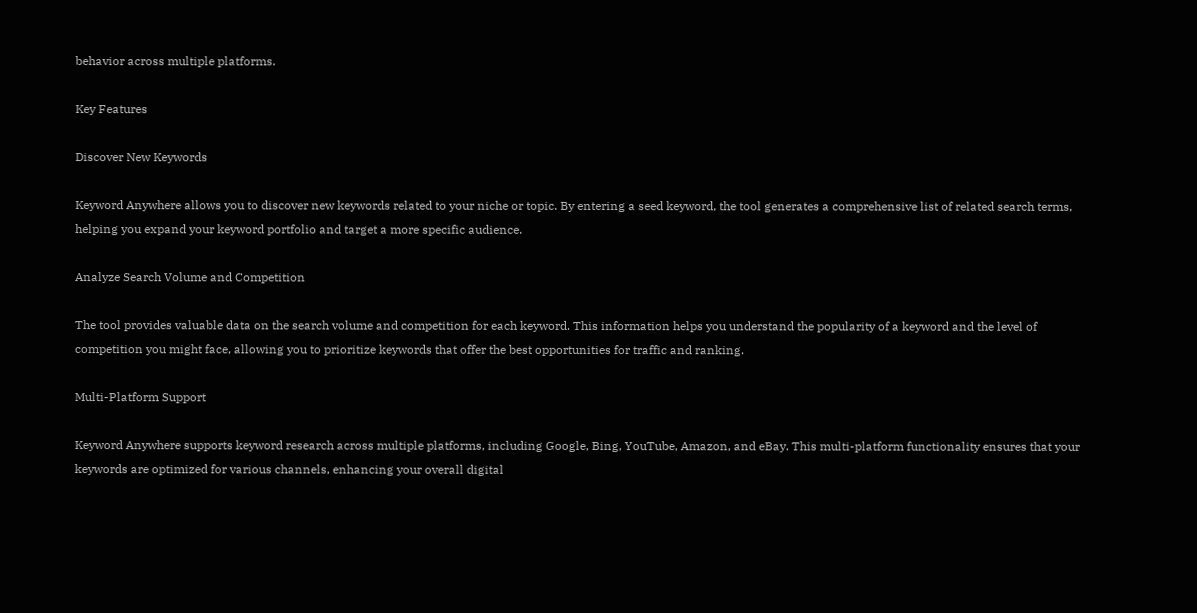behavior across multiple platforms.

Key Features

Discover New Keywords

Keyword Anywhere allows you to discover new keywords related to your niche or topic. By entering a seed keyword, the tool generates a comprehensive list of related search terms, helping you expand your keyword portfolio and target a more specific audience.

Analyze Search Volume and Competition

The tool provides valuable data on the search volume and competition for each keyword. This information helps you understand the popularity of a keyword and the level of competition you might face, allowing you to prioritize keywords that offer the best opportunities for traffic and ranking.

Multi-Platform Support

Keyword Anywhere supports keyword research across multiple platforms, including Google, Bing, YouTube, Amazon, and eBay. This multi-platform functionality ensures that your keywords are optimized for various channels, enhancing your overall digital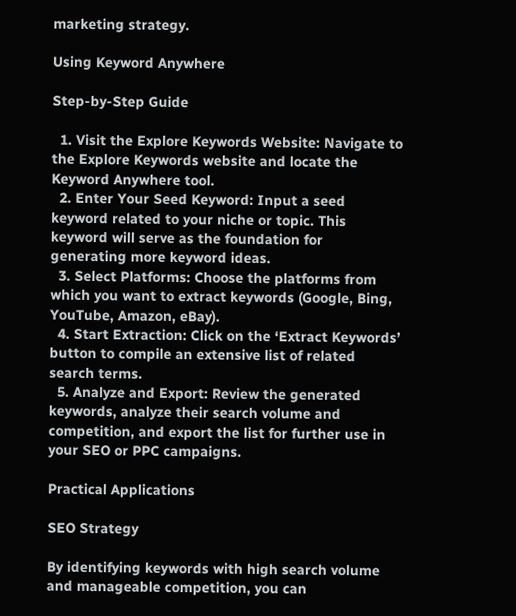marketing strategy.

Using Keyword Anywhere

Step-by-Step Guide

  1. Visit the Explore Keywords Website: Navigate to the Explore Keywords website and locate the Keyword Anywhere tool.
  2. Enter Your Seed Keyword: Input a seed keyword related to your niche or topic. This keyword will serve as the foundation for generating more keyword ideas.
  3. Select Platforms: Choose the platforms from which you want to extract keywords (Google, Bing, YouTube, Amazon, eBay).
  4. Start Extraction: Click on the ‘Extract Keywords’ button to compile an extensive list of related search terms.
  5. Analyze and Export: Review the generated keywords, analyze their search volume and competition, and export the list for further use in your SEO or PPC campaigns.

Practical Applications

SEO Strategy

By identifying keywords with high search volume and manageable competition, you can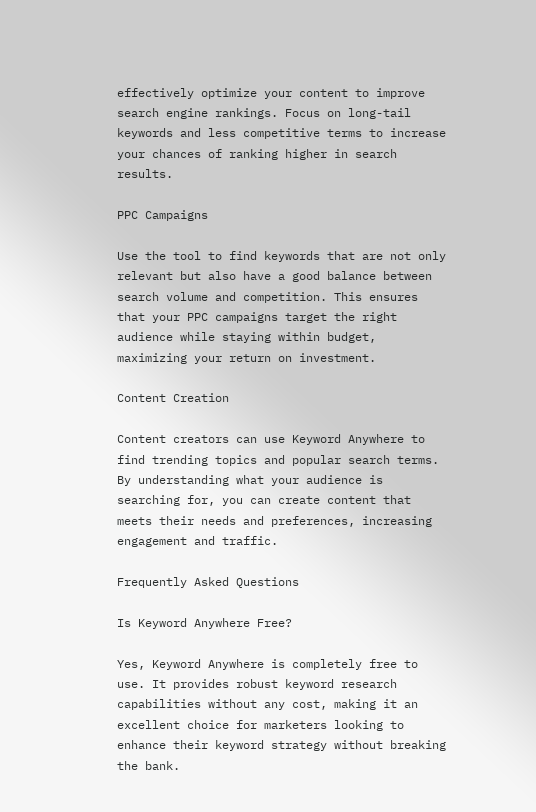effectively optimize your content to improve search engine rankings. Focus on long-tail keywords and less competitive terms to increase your chances of ranking higher in search results.

PPC Campaigns

Use the tool to find keywords that are not only relevant but also have a good balance between search volume and competition. This ensures that your PPC campaigns target the right audience while staying within budget, maximizing your return on investment.

Content Creation

Content creators can use Keyword Anywhere to find trending topics and popular search terms. By understanding what your audience is searching for, you can create content that meets their needs and preferences, increasing engagement and traffic.

Frequently Asked Questions

Is Keyword Anywhere Free?

Yes, Keyword Anywhere is completely free to use. It provides robust keyword research capabilities without any cost, making it an excellent choice for marketers looking to enhance their keyword strategy without breaking the bank.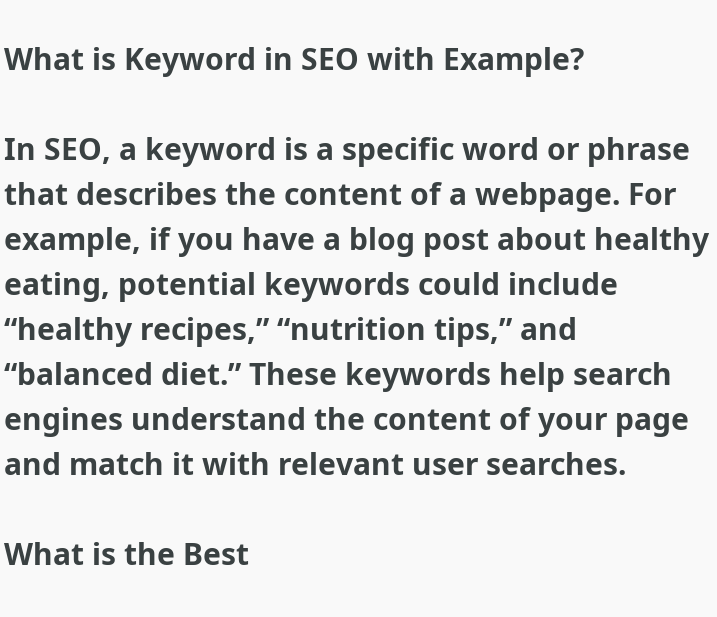What is Keyword in SEO with Example?

In SEO, a keyword is a specific word or phrase that describes the content of a webpage. For example, if you have a blog post about healthy eating, potential keywords could include “healthy recipes,” “nutrition tips,” and “balanced diet.” These keywords help search engines understand the content of your page and match it with relevant user searches.

What is the Best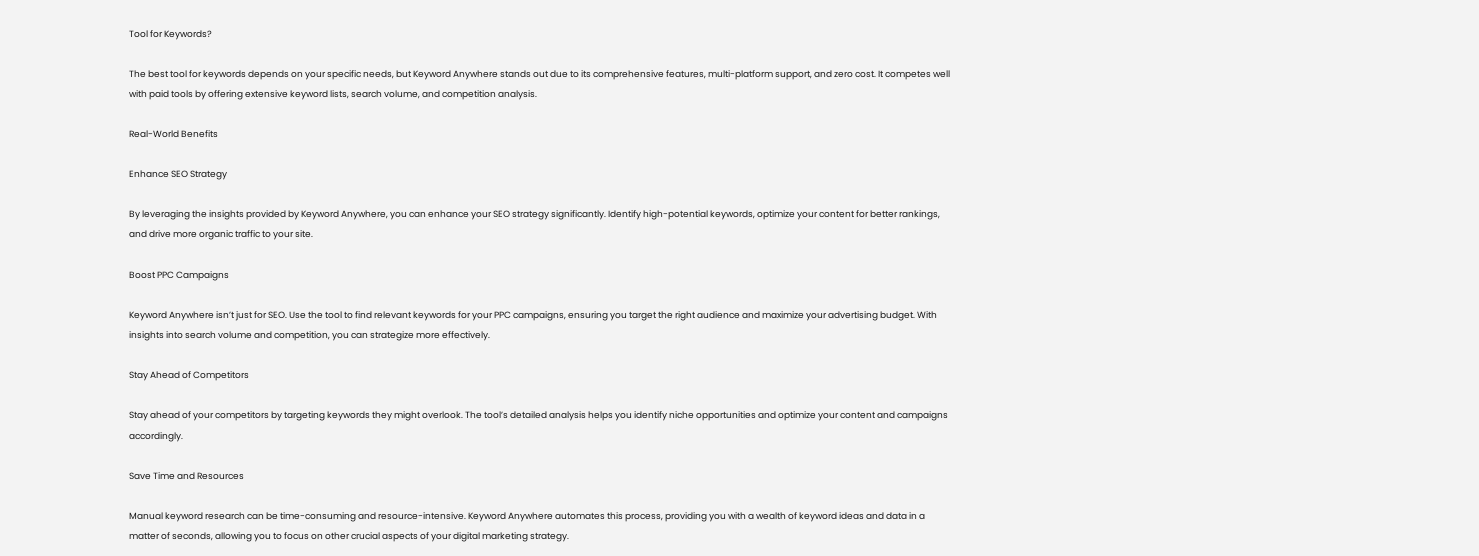Tool for Keywords?

The best tool for keywords depends on your specific needs, but Keyword Anywhere stands out due to its comprehensive features, multi-platform support, and zero cost. It competes well with paid tools by offering extensive keyword lists, search volume, and competition analysis.

Real-World Benefits

Enhance SEO Strategy

By leveraging the insights provided by Keyword Anywhere, you can enhance your SEO strategy significantly. Identify high-potential keywords, optimize your content for better rankings, and drive more organic traffic to your site.

Boost PPC Campaigns

Keyword Anywhere isn’t just for SEO. Use the tool to find relevant keywords for your PPC campaigns, ensuring you target the right audience and maximize your advertising budget. With insights into search volume and competition, you can strategize more effectively.

Stay Ahead of Competitors

Stay ahead of your competitors by targeting keywords they might overlook. The tool’s detailed analysis helps you identify niche opportunities and optimize your content and campaigns accordingly.

Save Time and Resources

Manual keyword research can be time-consuming and resource-intensive. Keyword Anywhere automates this process, providing you with a wealth of keyword ideas and data in a matter of seconds, allowing you to focus on other crucial aspects of your digital marketing strategy.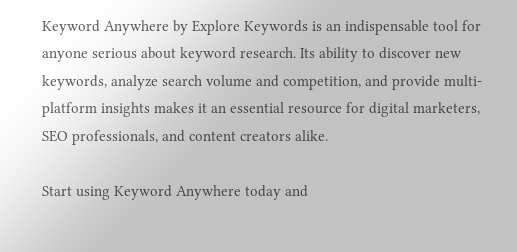Keyword Anywhere by Explore Keywords is an indispensable tool for anyone serious about keyword research. Its ability to discover new keywords, analyze search volume and competition, and provide multi-platform insights makes it an essential resource for digital marketers, SEO professionals, and content creators alike.

Start using Keyword Anywhere today and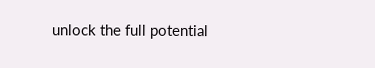unlock the full potential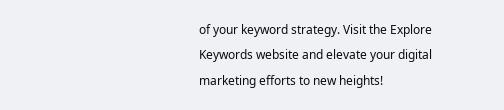of your keyword strategy. Visit the Explore Keywords website and elevate your digital marketing efforts to new heights!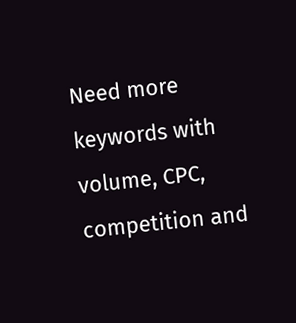Need more keywords with volume, CPC, competition and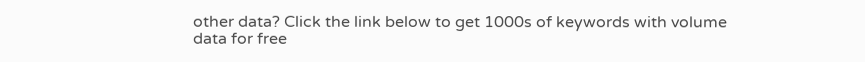other data? Click the link below to get 1000s of keywords with volume data for free